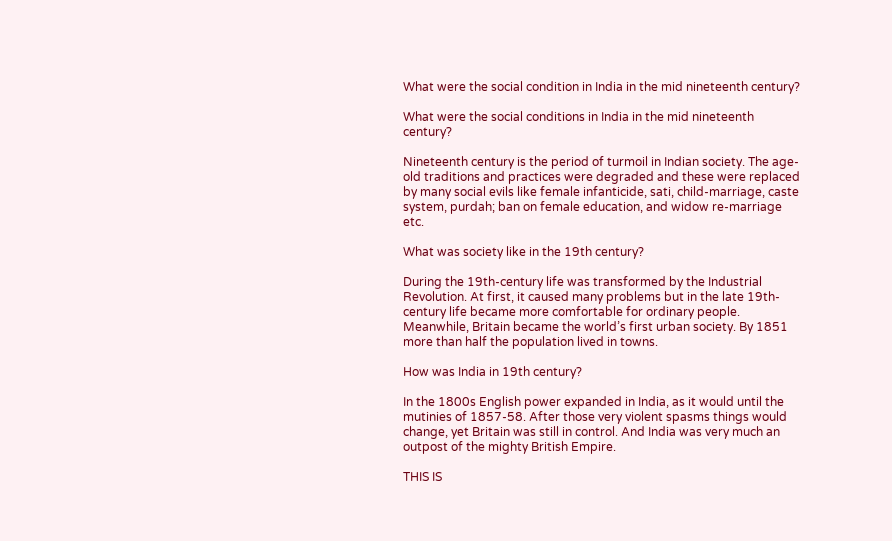What were the social condition in India in the mid nineteenth century?

What were the social conditions in India in the mid nineteenth century?

Nineteenth century is the period of turmoil in Indian society. The age-old traditions and practices were degraded and these were replaced by many social evils like female infanticide, sati, child-marriage, caste system, purdah; ban on female education, and widow re-marriage etc.

What was society like in the 19th century?

During the 19th-century life was transformed by the Industrial Revolution. At first, it caused many problems but in the late 19th-century life became more comfortable for ordinary people. Meanwhile, Britain became the world’s first urban society. By 1851 more than half the population lived in towns.

How was India in 19th century?

In the 1800s English power expanded in India, as it would until the mutinies of 1857-58. After those very violent spasms things would change, yet Britain was still in control. And India was very much an outpost of the mighty British Empire.

THIS IS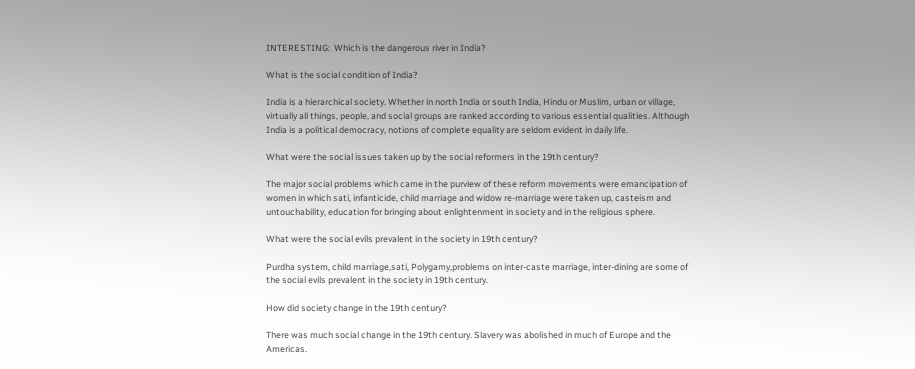INTERESTING:  Which is the dangerous river in India?

What is the social condition of India?

India is a hierarchical society. Whether in north India or south India, Hindu or Muslim, urban or village, virtually all things, people, and social groups are ranked according to various essential qualities. Although India is a political democracy, notions of complete equality are seldom evident in daily life.

What were the social issues taken up by the social reformers in the 19th century?

The major social problems which came in the purview of these reform movements were emancipation of women in which sati, infanticide, child marriage and widow re-marriage were taken up, casteism and untouchability, education for bringing about enlightenment in society and in the religious sphere.

What were the social evils prevalent in the society in 19th century?

Purdha system, child marriage,sati, Polygamy,problems on inter-caste marriage, inter-dining are some of the social evils prevalent in the society in 19th century.

How did society change in the 19th century?

There was much social change in the 19th century. Slavery was abolished in much of Europe and the Americas.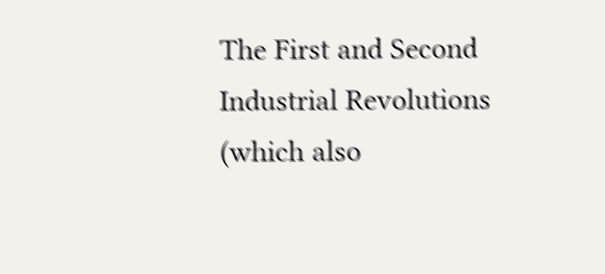The First and Second Industrial Revolutions (which also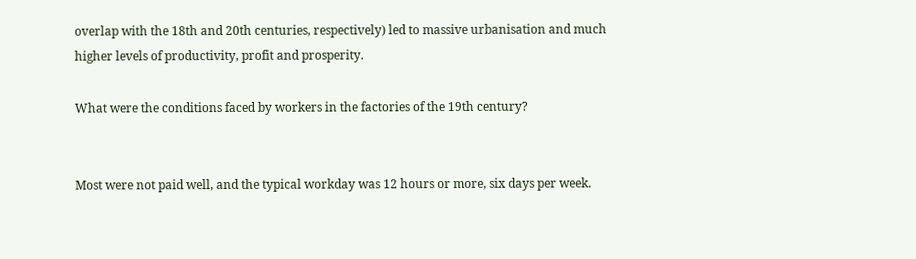overlap with the 18th and 20th centuries, respectively) led to massive urbanisation and much higher levels of productivity, profit and prosperity.

What were the conditions faced by workers in the factories of the 19th century?


Most were not paid well, and the typical workday was 12 hours or more, six days per week.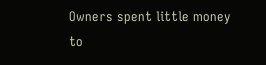Owners spent little money to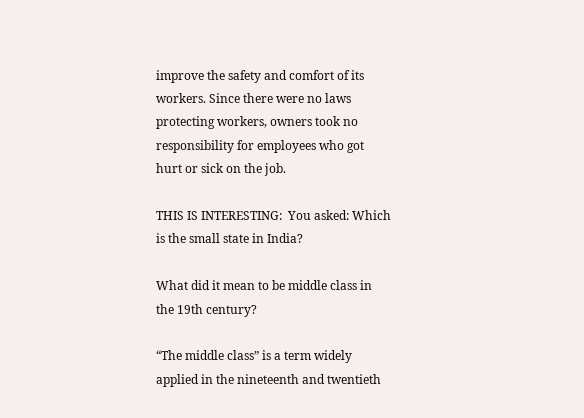improve the safety and comfort of its workers. Since there were no laws protecting workers, owners took no responsibility for employees who got hurt or sick on the job.

THIS IS INTERESTING:  You asked: Which is the small state in India?

What did it mean to be middle class in the 19th century?

“The middle class” is a term widely applied in the nineteenth and twentieth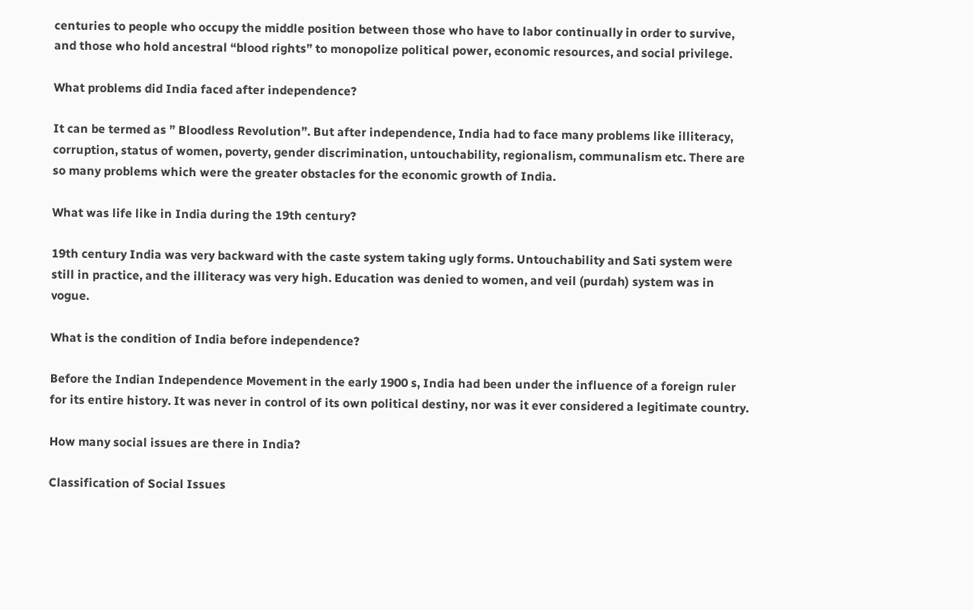centuries to people who occupy the middle position between those who have to labor continually in order to survive, and those who hold ancestral “blood rights” to monopolize political power, economic resources, and social privilege.

What problems did India faced after independence?

It can be termed as ” Bloodless Revolution”. But after independence, India had to face many problems like illiteracy, corruption, status of women, poverty, gender discrimination, untouchability, regionalism, communalism etc. There are so many problems which were the greater obstacles for the economic growth of India.

What was life like in India during the 19th century?

19th century India was very backward with the caste system taking ugly forms. Untouchability and Sati system were still in practice, and the illiteracy was very high. Education was denied to women, and veil (purdah) system was in vogue.

What is the condition of India before independence?

Before the Indian Independence Movement in the early 1900 s, India had been under the influence of a foreign ruler for its entire history. It was never in control of its own political destiny, nor was it ever considered a legitimate country.

How many social issues are there in India?

Classification of Social Issues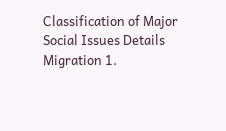Classification of Major Social Issues Details
Migration 1.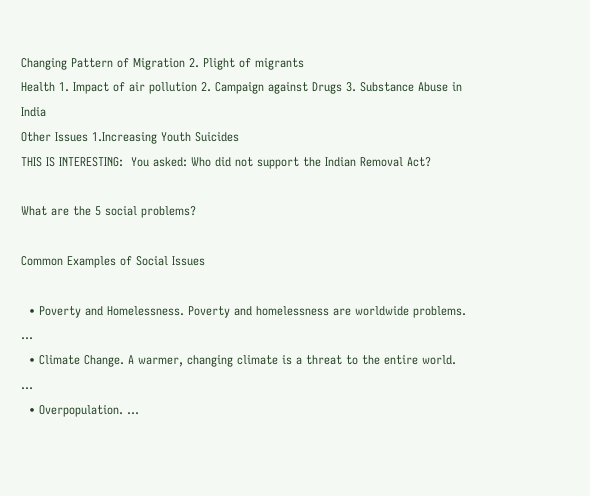Changing Pattern of Migration 2. Plight of migrants
Health 1. Impact of air pollution 2. Campaign against Drugs 3. Substance Abuse in India
Other Issues 1.Increasing Youth Suicides
THIS IS INTERESTING:  You asked: Who did not support the Indian Removal Act?

What are the 5 social problems?

Common Examples of Social Issues

  • Poverty and Homelessness. Poverty and homelessness are worldwide problems. …
  • Climate Change. A warmer, changing climate is a threat to the entire world. …
  • Overpopulation. …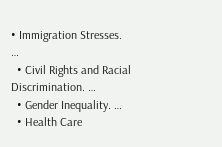• Immigration Stresses. …
  • Civil Rights and Racial Discrimination. …
  • Gender Inequality. …
  • Health Care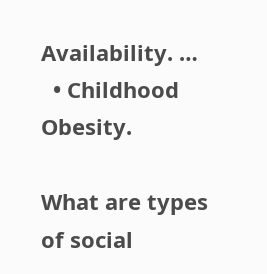Availability. …
  • Childhood Obesity.

What are types of social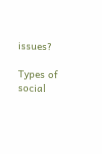issues?

Types of social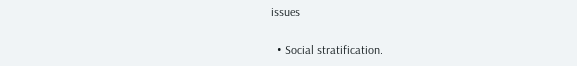issues

  • Social stratification.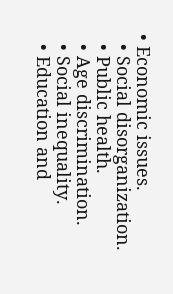• Economic issues.
  • Social disorganization.
  • Public health.
  • Age discrimination.
  • Social inequality.
  • Education and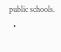public schools.
  •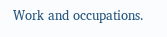Work and occupations.